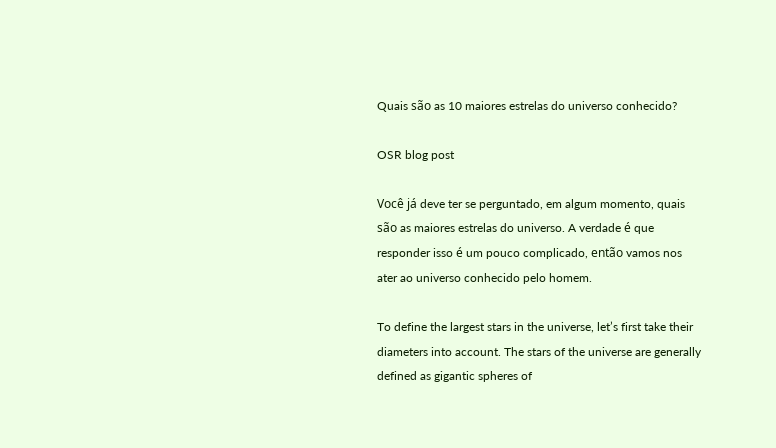Quais são as 10 maiores estrelas do universo conhecido?

OSR blog post

Você já deve ter se perguntado, em algum momento, quais são as maiores estrelas do universo. A verdade é que responder isso é um pouco complicado, então vamos nos ater ao universo conhecido pelo homem.

To define the largest stars in the universe, let’s first take their diameters into account. The stars of the universe are generally defined as gigantic spheres of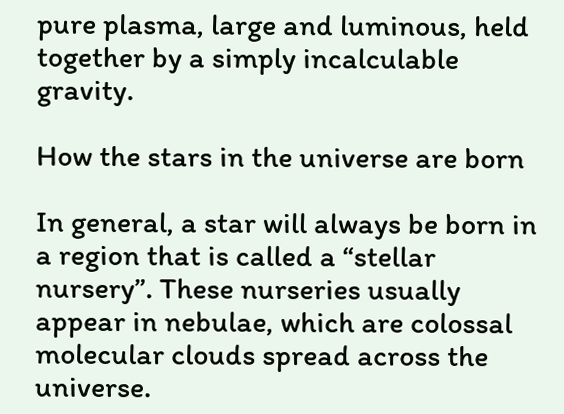pure plasma, large and luminous, held together by a simply incalculable gravity.

How the stars in the universe are born

In general, a star will always be born in a region that is called a “stellar nursery”. These nurseries usually appear in nebulae, which are colossal molecular clouds spread across the universe.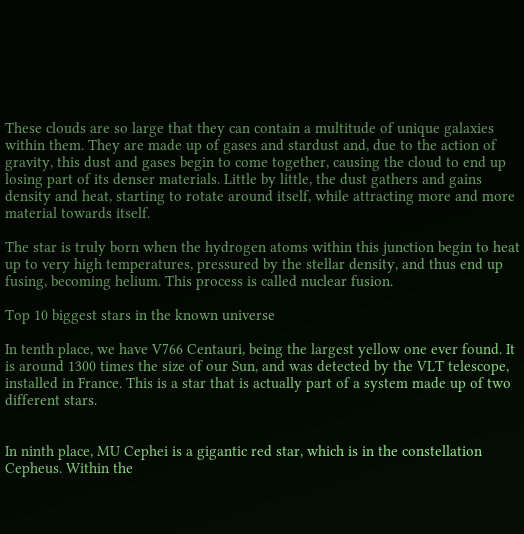These clouds are so large that they can contain a multitude of unique galaxies within them. They are made up of gases and stardust and, due to the action of gravity, this dust and gases begin to come together, causing the cloud to end up losing part of its denser materials. Little by little, the dust gathers and gains density and heat, starting to rotate around itself, while attracting more and more material towards itself.

The star is truly born when the hydrogen atoms within this junction begin to heat up to very high temperatures, pressured by the stellar density, and thus end up fusing, becoming helium. This process is called nuclear fusion.

Top 10 biggest stars in the known universe

In tenth place, we have V766 Centauri, being the largest yellow one ever found. It is around 1300 times the size of our Sun, and was detected by the VLT telescope, installed in France. This is a star that is actually part of a system made up of two different stars.


In ninth place, MU Cephei is a gigantic red star, which is in the constellation Cepheus. Within the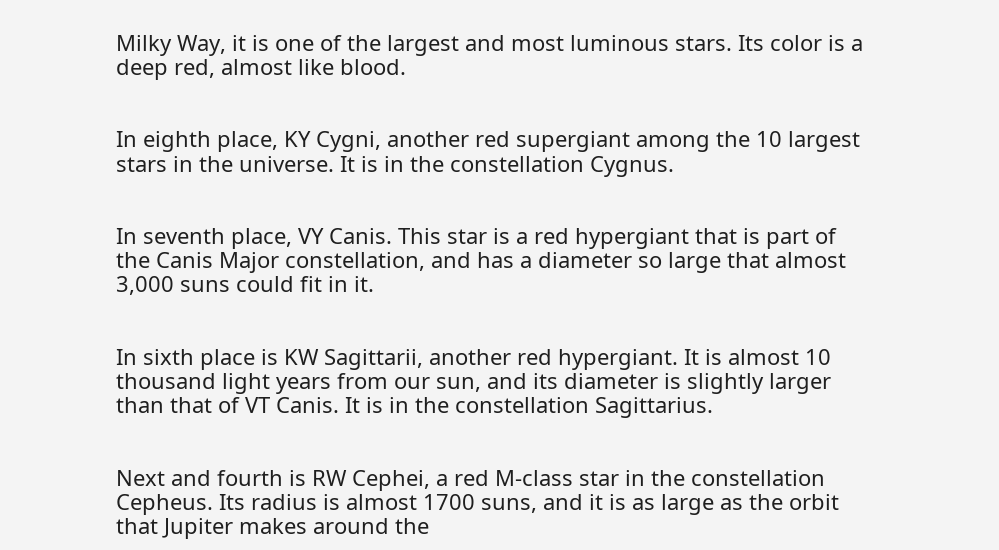Milky Way, it is one of the largest and most luminous stars. Its color is a deep red, almost like blood.


In eighth place, KY Cygni, another red supergiant among the 10 largest stars in the universe. It is in the constellation Cygnus.


In seventh place, VY Canis. This star is a red hypergiant that is part of the Canis Major constellation, and has a diameter so large that almost 3,000 suns could fit in it.


In sixth place is KW Sagittarii, another red hypergiant. It is almost 10 thousand light years from our sun, and its diameter is slightly larger than that of VT Canis. It is in the constellation Sagittarius.


Next and fourth is RW Cephei, a red M-class star in the constellation Cepheus. Its radius is almost 1700 suns, and it is as large as the orbit that Jupiter makes around the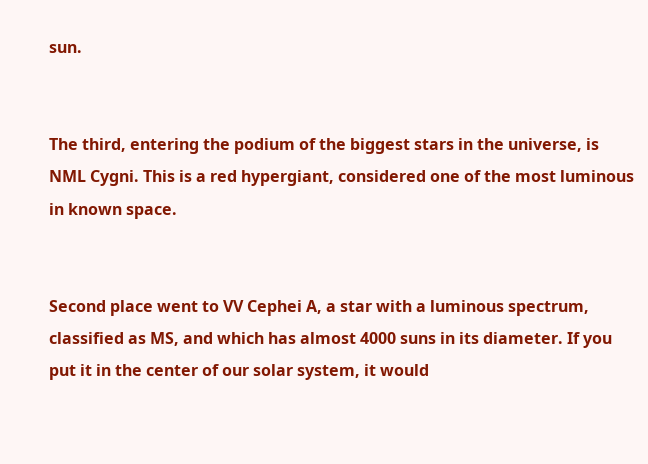sun.


The third, entering the podium of the biggest stars in the universe, is NML Cygni. This is a red hypergiant, considered one of the most luminous in known space.


Second place went to VV Cephei A, a star with a luminous spectrum, classified as MS, and which has almost 4000 suns in its diameter. If you put it in the center of our solar system, it would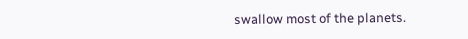swallow most of the planets.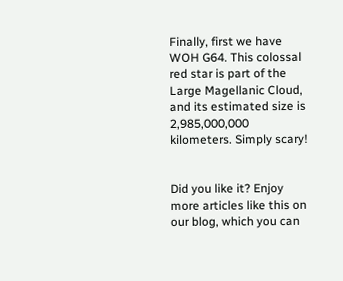Finally, first we have WOH G64. This colossal red star is part of the Large Magellanic Cloud, and its estimated size is 2,985,000,000 kilometers. Simply scary!


Did you like it? Enjoy more articles like this on our blog, which you can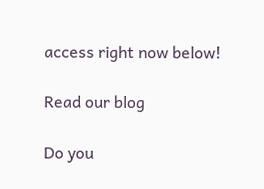access right now below!

Read our blog

Do you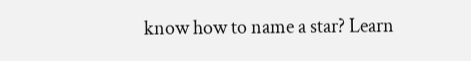know how to name a star? Learn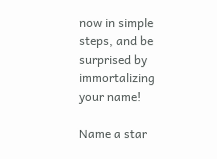now in simple steps, and be surprised by immortalizing your name!

Name a star